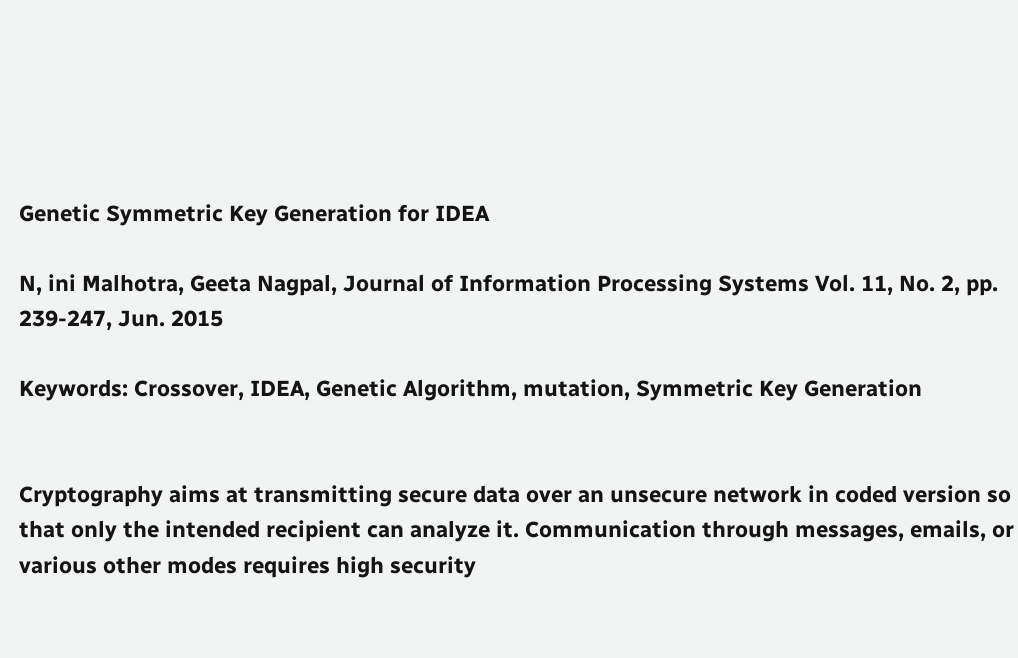Genetic Symmetric Key Generation for IDEA

N, ini Malhotra, Geeta Nagpal, Journal of Information Processing Systems Vol. 11, No. 2, pp. 239-247, Jun. 2015

Keywords: Crossover, IDEA, Genetic Algorithm, mutation, Symmetric Key Generation


Cryptography aims at transmitting secure data over an unsecure network in coded version so that only the intended recipient can analyze it. Communication through messages, emails, or various other modes requires high security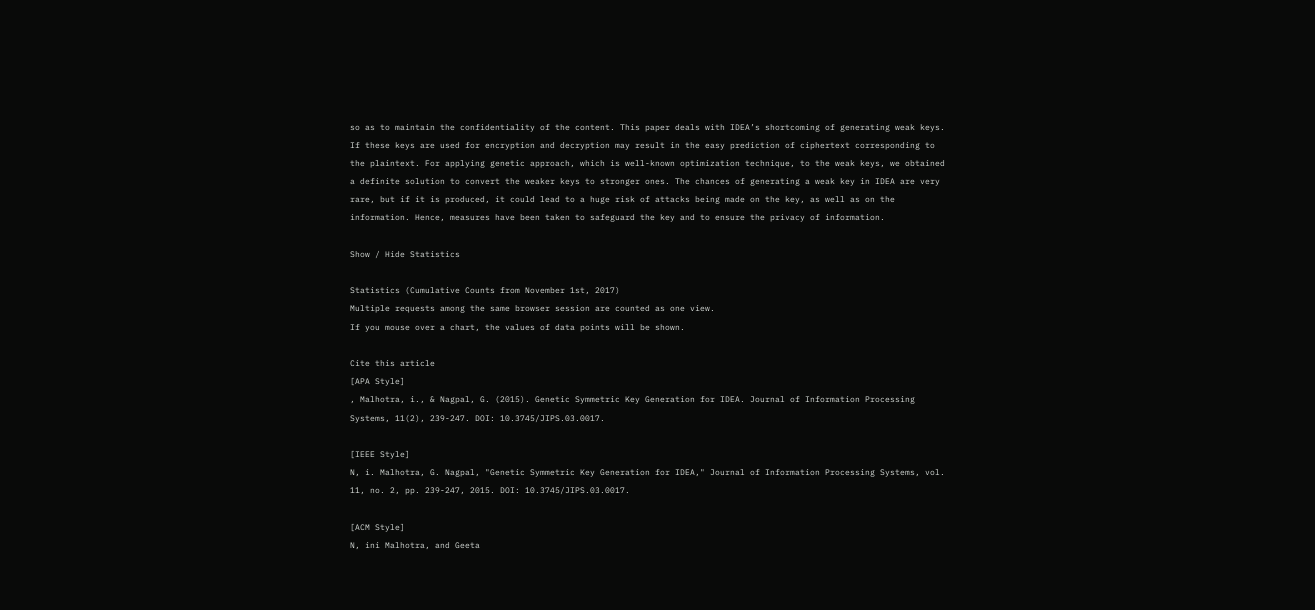so as to maintain the confidentiality of the content. This paper deals with IDEA’s shortcoming of generating weak keys. If these keys are used for encryption and decryption may result in the easy prediction of ciphertext corresponding to the plaintext. For applying genetic approach, which is well-known optimization technique, to the weak keys, we obtained a definite solution to convert the weaker keys to stronger ones. The chances of generating a weak key in IDEA are very rare, but if it is produced, it could lead to a huge risk of attacks being made on the key, as well as on the information. Hence, measures have been taken to safeguard the key and to ensure the privacy of information.

Show / Hide Statistics

Statistics (Cumulative Counts from November 1st, 2017)
Multiple requests among the same browser session are counted as one view.
If you mouse over a chart, the values of data points will be shown.

Cite this article
[APA Style]
, Malhotra, i., & Nagpal, G. (2015). Genetic Symmetric Key Generation for IDEA. Journal of Information Processing Systems, 11(2), 239-247. DOI: 10.3745/JIPS.03.0017.

[IEEE Style]
N, i. Malhotra, G. Nagpal, "Genetic Symmetric Key Generation for IDEA," Journal of Information Processing Systems, vol. 11, no. 2, pp. 239-247, 2015. DOI: 10.3745/JIPS.03.0017.

[ACM Style]
N, ini Malhotra, and Geeta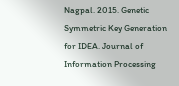Nagpal. 2015. Genetic Symmetric Key Generation for IDEA. Journal of Information Processing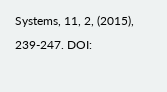Systems, 11, 2, (2015), 239-247. DOI: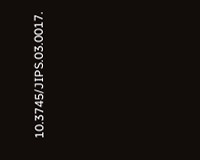10.3745/JIPS.03.0017.